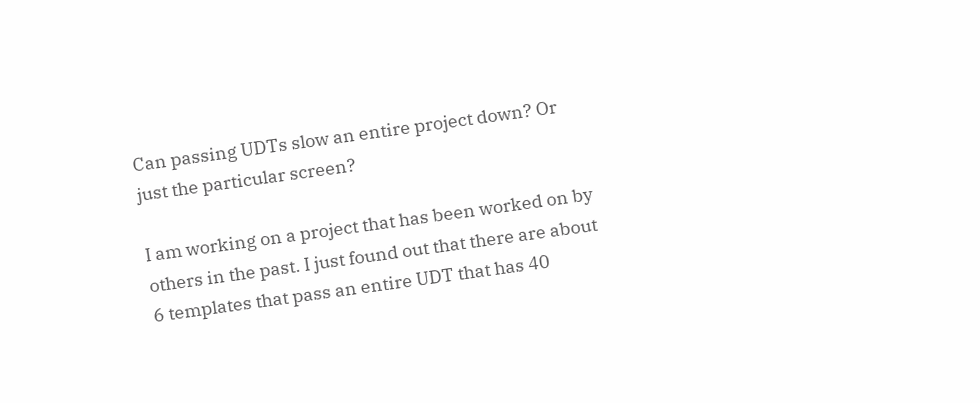Can passing UDTs slow an entire project down? Or just the particular screen?

I am working on a project that has been worked on by others in the past. I just found out that there are about 6 templates that pass an entire UDT that has 40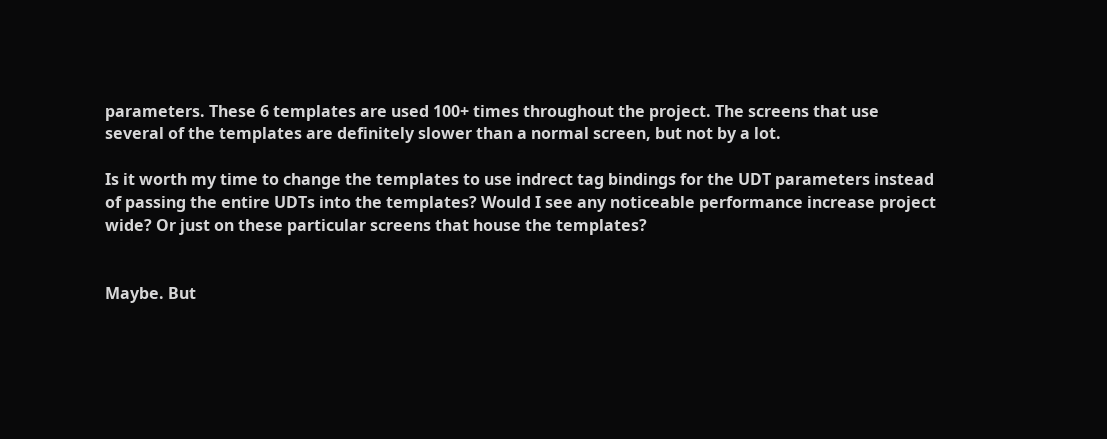parameters. These 6 templates are used 100+ times throughout the project. The screens that use several of the templates are definitely slower than a normal screen, but not by a lot.

Is it worth my time to change the templates to use indrect tag bindings for the UDT parameters instead of passing the entire UDTs into the templates? Would I see any noticeable performance increase project wide? Or just on these particular screens that house the templates?


Maybe. But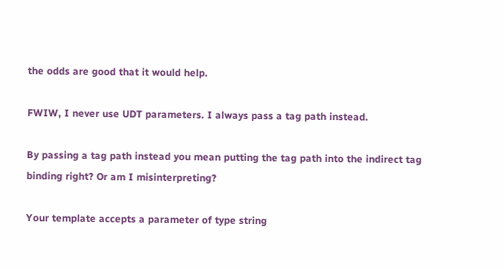the odds are good that it would help.

FWIW, I never use UDT parameters. I always pass a tag path instead.

By passing a tag path instead you mean putting the tag path into the indirect tag binding right? Or am I misinterpreting?

Your template accepts a parameter of type string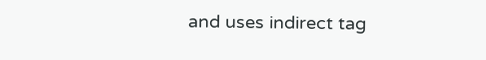and uses indirect tag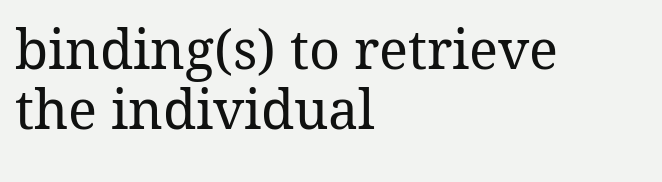binding(s) to retrieve the individual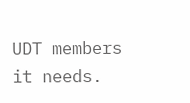UDT members it needs.